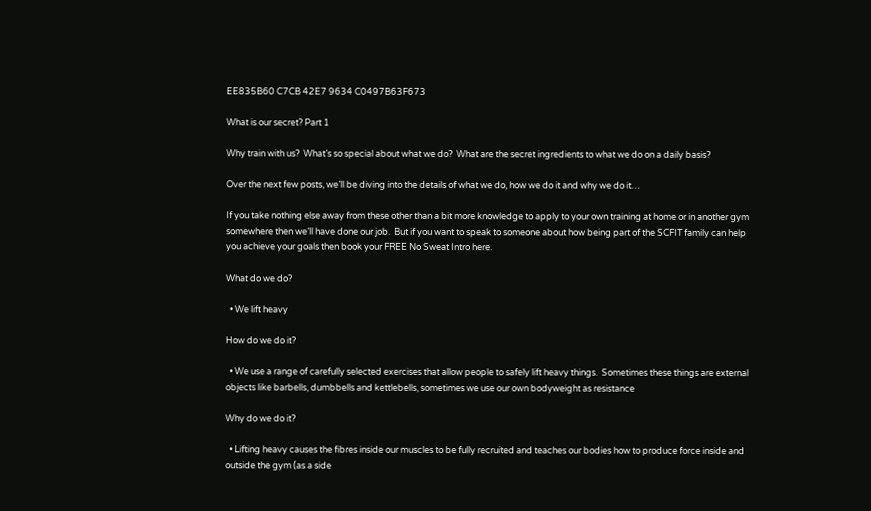EE835B60 C7CB 42E7 9634 C0497B63F673

What is our secret? Part 1

Why train with us?  What’s so special about what we do?  What are the secret ingredients to what we do on a daily basis?

Over the next few posts, we’ll be diving into the details of what we do, how we do it and why we do it…

If you take nothing else away from these other than a bit more knowledge to apply to your own training at home or in another gym somewhere then we’ll have done our job.  But if you want to speak to someone about how being part of the SCFIT family can help you achieve your goals then book your FREE No Sweat Intro here.

What do we do?

  • We lift heavy

How do we do it?

  • We use a range of carefully selected exercises that allow people to safely lift heavy things.  Sometimes these things are external objects like barbells, dumbbells and kettlebells, sometimes we use our own bodyweight as resistance

Why do we do it?

  • Lifting heavy causes the fibres inside our muscles to be fully recruited and teaches our bodies how to produce force inside and outside the gym (as a side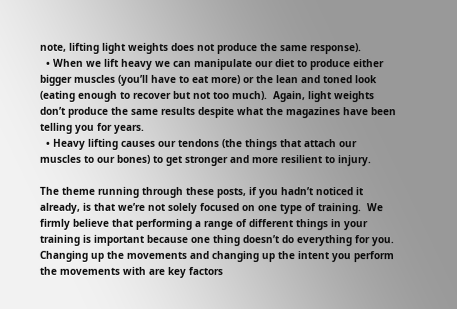note, lifting light weights does not produce the same response).
  • When we lift heavy we can manipulate our diet to produce either bigger muscles (you’ll have to eat more) or the lean and toned look (eating enough to recover but not too much).  Again, light weights don’t produce the same results despite what the magazines have been telling you for years.
  • Heavy lifting causes our tendons (the things that attach our muscles to our bones) to get stronger and more resilient to injury.

The theme running through these posts, if you hadn’t noticed it already, is that we’re not solely focused on one type of training.  We firmly believe that performing a range of different things in your training is important because one thing doesn’t do everything for you.  Changing up the movements and changing up the intent you perform the movements with are key factors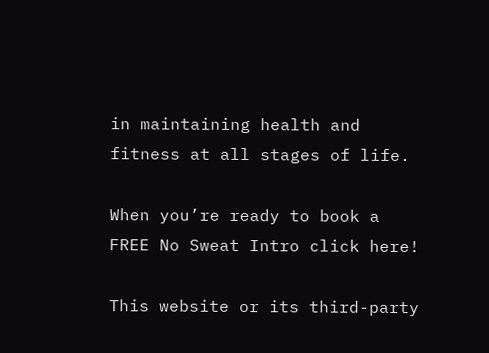in maintaining health and fitness at all stages of life.

When you’re ready to book a FREE No Sweat Intro click here!

This website or its third-party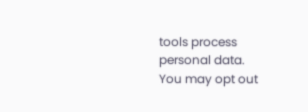tools process personal data.
You may opt out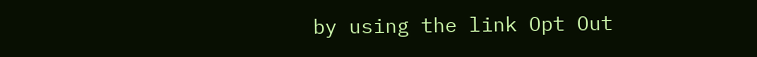by using the link Opt Out